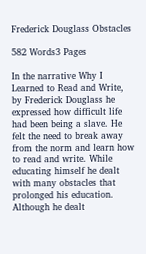Frederick Douglass Obstacles

582 Words3 Pages

In the narrative Why I Learned to Read and Write, by Frederick Douglass he expressed how difficult life had been being a slave. He felt the need to break away from the norm and learn how to read and write. While educating himself he dealt with many obstacles that prolonged his education. Although he dealt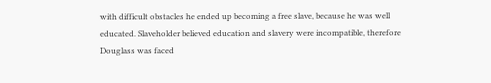with difficult obstacles he ended up becoming a free slave, because he was well educated. Slaveholder believed education and slavery were incompatible, therefore Douglass was faced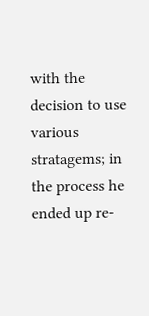with the decision to use various stratagems; in the process he ended up re-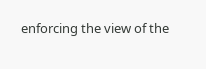enforcing the view of the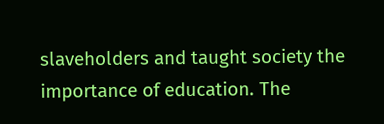slaveholders and taught society the importance of education. The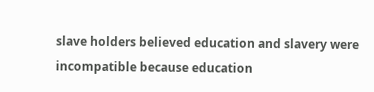slave holders believed education and slavery were incompatible because education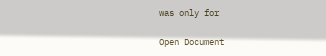was only for

Open Document